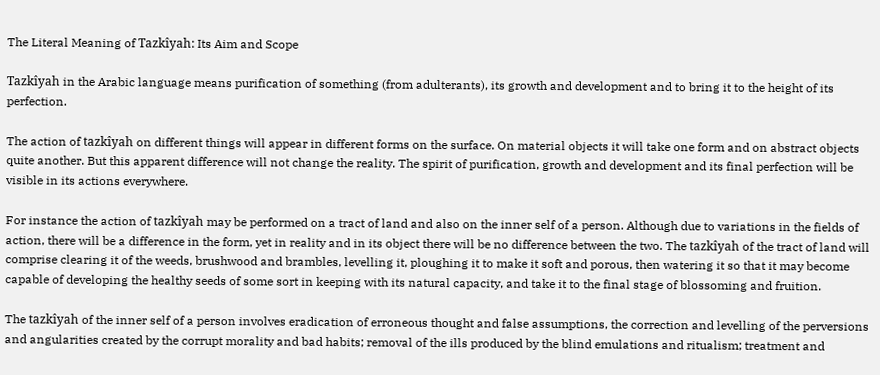The Literal Meaning of Tazkîyah: Its Aim and Scope

Tazkîyah in the Arabic language means purification of something (from adulterants), its growth and development and to bring it to the height of its perfection.

The action of tazkîyah on different things will appear in different forms on the surface. On material objects it will take one form and on abstract objects quite another. But this apparent difference will not change the reality. The spirit of purification, growth and development and its final perfection will be visible in its actions everywhere.

For instance the action of tazkîyah may be performed on a tract of land and also on the inner self of a person. Although due to variations in the fields of action, there will be a difference in the form, yet in reality and in its object there will be no difference between the two. The tazkîyah of the tract of land will comprise clearing it of the weeds, brushwood and brambles, levelling it, ploughing it to make it soft and porous, then watering it so that it may become capable of developing the healthy seeds of some sort in keeping with its natural capacity, and take it to the final stage of blossoming and fruition.

The tazkîyah of the inner self of a person involves eradication of erroneous thought and false assumptions, the correction and levelling of the perversions and angularities created by the corrupt morality and bad habits; removal of the ills produced by the blind emulations and ritualism; treatment and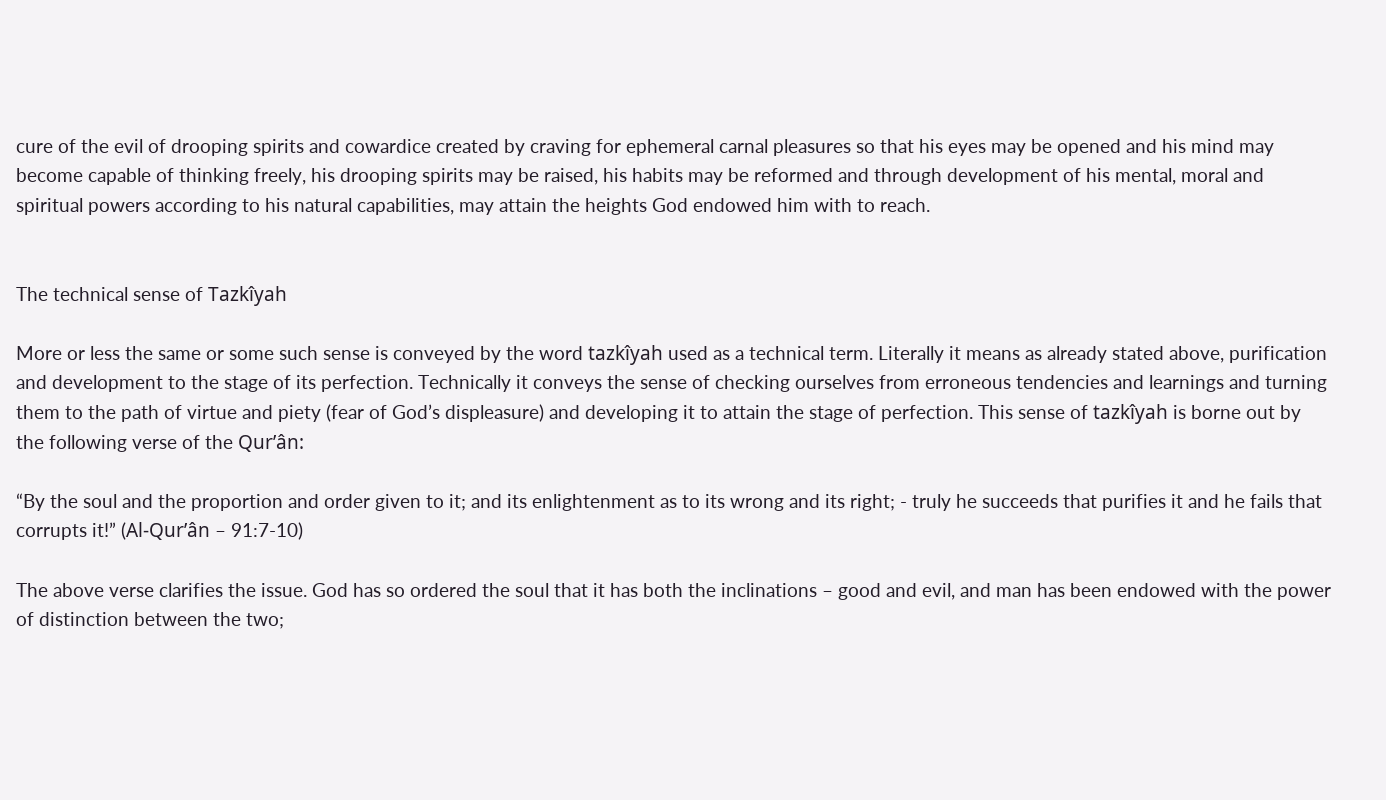cure of the evil of drooping spirits and cowardice created by craving for ephemeral carnal pleasures so that his eyes may be opened and his mind may become capable of thinking freely, his drooping spirits may be raised, his habits may be reformed and through development of his mental, moral and spiritual powers according to his natural capabilities, may attain the heights God endowed him with to reach.


The technical sense of Tazkîyah

More or less the same or some such sense is conveyed by the word tazkîyah used as a technical term. Literally it means as already stated above, purification and development to the stage of its perfection. Technically it conveys the sense of checking ourselves from erroneous tendencies and learnings and turning them to the path of virtue and piety (fear of God’s displeasure) and developing it to attain the stage of perfection. This sense of tazkîyah is borne out by the following verse of the Qur’ân:

“By the soul and the proportion and order given to it; and its enlightenment as to its wrong and its right; - truly he succeeds that purifies it and he fails that corrupts it!” (Al-Qur’ân – 91:7-10)

The above verse clarifies the issue. God has so ordered the soul that it has both the inclinations – good and evil, and man has been endowed with the power of distinction between the two;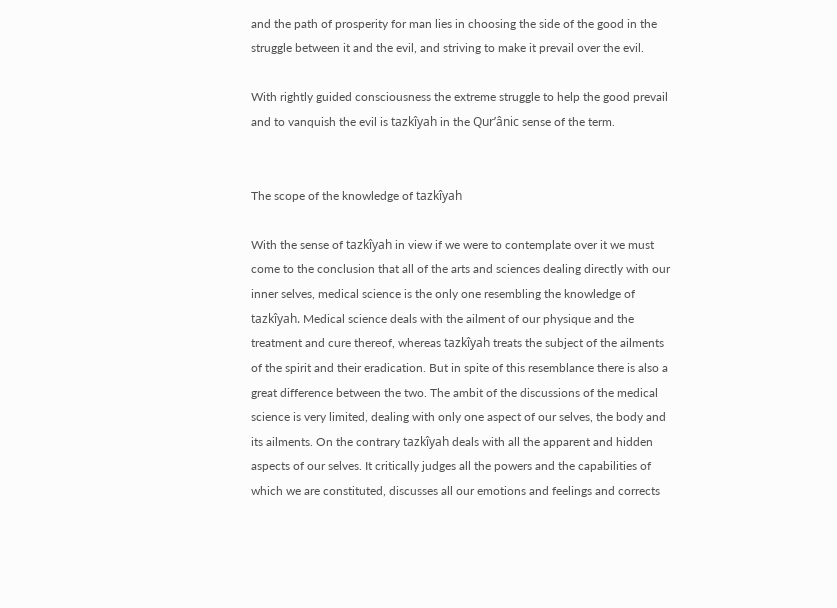and the path of prosperity for man lies in choosing the side of the good in the struggle between it and the evil, and striving to make it prevail over the evil.

With rightly guided consciousness the extreme struggle to help the good prevail and to vanquish the evil is tazkîyah in the Qur’ânic sense of the term.


The scope of the knowledge of tazkîyah

With the sense of tazkîyah in view if we were to contemplate over it we must come to the conclusion that all of the arts and sciences dealing directly with our inner selves, medical science is the only one resembling the knowledge of tazkîyah. Medical science deals with the ailment of our physique and the treatment and cure thereof, whereas tazkîyah treats the subject of the ailments of the spirit and their eradication. But in spite of this resemblance there is also a great difference between the two. The ambit of the discussions of the medical science is very limited, dealing with only one aspect of our selves, the body and its ailments. On the contrary tazkîyah deals with all the apparent and hidden aspects of our selves. It critically judges all the powers and the capabilities of which we are constituted, discusses all our emotions and feelings and corrects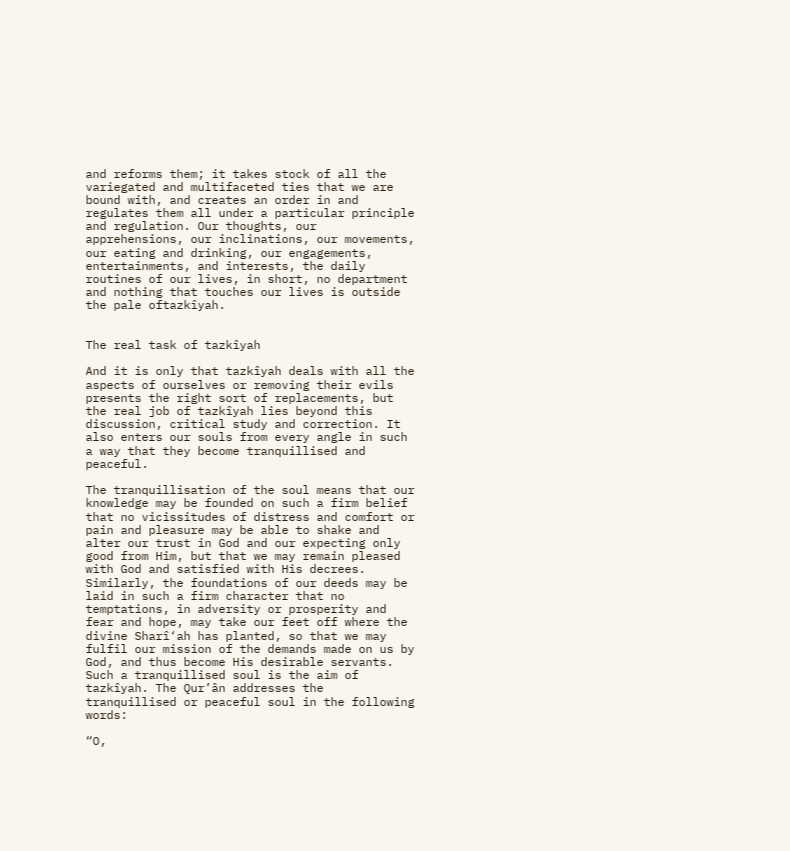and reforms them; it takes stock of all the variegated and multifaceted ties that we are bound with, and creates an order in and regulates them all under a particular principle and regulation. Our thoughts, our apprehensions, our inclinations, our movements, our eating and drinking, our engagements, entertainments, and interests, the daily routines of our lives, in short, no department and nothing that touches our lives is outside the pale oftazkîyah.


The real task of tazkîyah

And it is only that tazkîyah deals with all the aspects of ourselves or removing their evils presents the right sort of replacements, but the real job of tazkîyah lies beyond this discussion, critical study and correction. It also enters our souls from every angle in such a way that they become tranquillised and peaceful.

The tranquillisation of the soul means that our knowledge may be founded on such a firm belief that no vicissitudes of distress and comfort or pain and pleasure may be able to shake and alter our trust in God and our expecting only good from Him, but that we may remain pleased with God and satisfied with His decrees. Similarly, the foundations of our deeds may be laid in such a firm character that no temptations, in adversity or prosperity and fear and hope, may take our feet off where the divine Sharî‘ah has planted, so that we may fulfil our mission of the demands made on us by God, and thus become His desirable servants. Such a tranquillised soul is the aim of tazkîyah. The Qur’ân addresses the tranquillised or peaceful soul in the following words:

“O,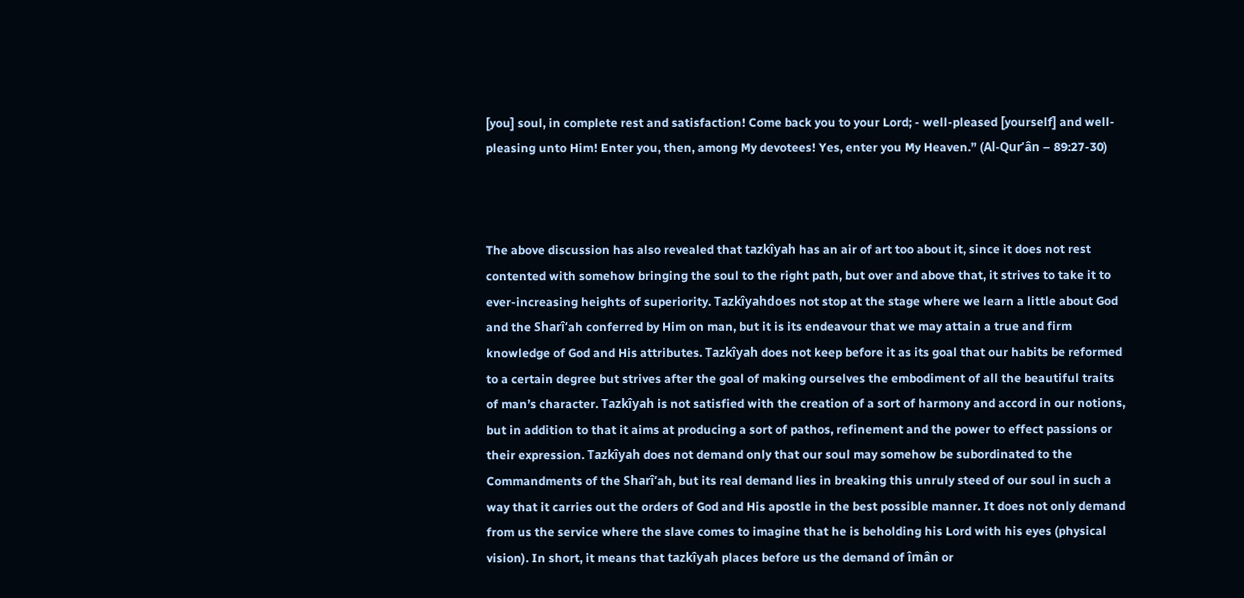[you] soul, in complete rest and satisfaction! Come back you to your Lord; - well-pleased [yourself] and well-pleasing unto Him! Enter you, then, among My devotees! Yes, enter you My Heaven.” (Al-Qur’ân – 89:27-30)



The above discussion has also revealed that tazkîyah has an air of art too about it, since it does not rest contented with somehow bringing the soul to the right path, but over and above that, it strives to take it to ever-increasing heights of superiority. Tazkîyahdoes not stop at the stage where we learn a little about God and the Sharî‘ah conferred by Him on man, but it is its endeavour that we may attain a true and firm knowledge of God and His attributes. Tazkîyah does not keep before it as its goal that our habits be reformed to a certain degree but strives after the goal of making ourselves the embodiment of all the beautiful traits of man’s character. Tazkîyah is not satisfied with the creation of a sort of harmony and accord in our notions, but in addition to that it aims at producing a sort of pathos, refinement and the power to effect passions or their expression. Tazkîyah does not demand only that our soul may somehow be subordinated to the Commandments of the Sharî‘ah, but its real demand lies in breaking this unruly steed of our soul in such a way that it carries out the orders of God and His apostle in the best possible manner. It does not only demand from us the service where the slave comes to imagine that he is beholding his Lord with his eyes (physical vision). In short, it means that tazkîyah places before us the demand of îmân or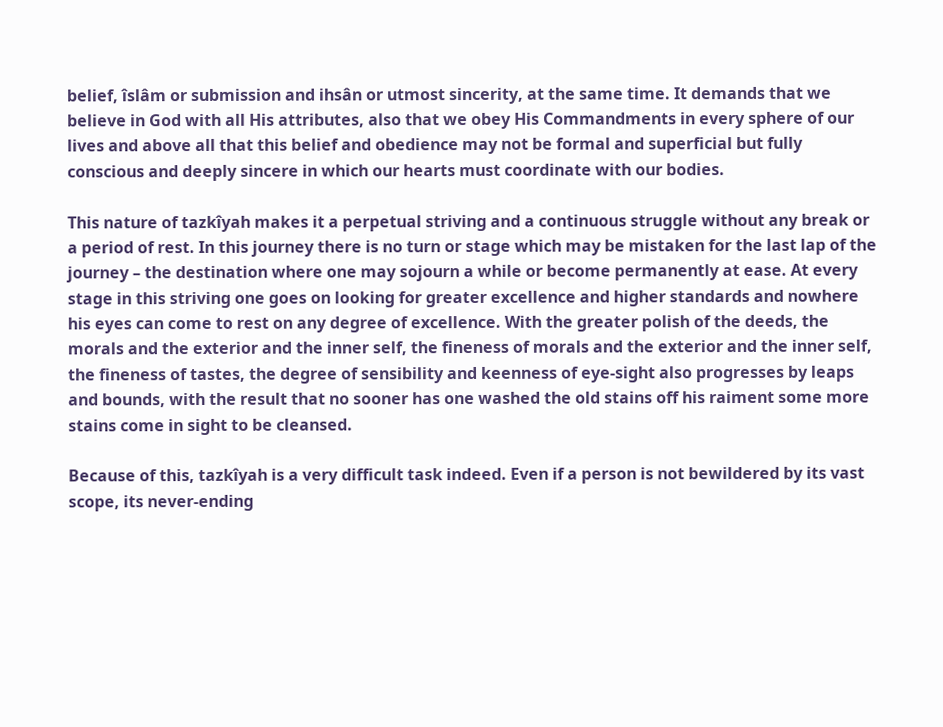belief, îslâm or submission and ihsân or utmost sincerity, at the same time. It demands that we believe in God with all His attributes, also that we obey His Commandments in every sphere of our lives and above all that this belief and obedience may not be formal and superficial but fully conscious and deeply sincere in which our hearts must coordinate with our bodies.

This nature of tazkîyah makes it a perpetual striving and a continuous struggle without any break or a period of rest. In this journey there is no turn or stage which may be mistaken for the last lap of the journey – the destination where one may sojourn a while or become permanently at ease. At every stage in this striving one goes on looking for greater excellence and higher standards and nowhere his eyes can come to rest on any degree of excellence. With the greater polish of the deeds, the morals and the exterior and the inner self, the fineness of morals and the exterior and the inner self, the fineness of tastes, the degree of sensibility and keenness of eye-sight also progresses by leaps and bounds, with the result that no sooner has one washed the old stains off his raiment some more stains come in sight to be cleansed.

Because of this, tazkîyah is a very difficult task indeed. Even if a person is not bewildered by its vast scope, its never-ending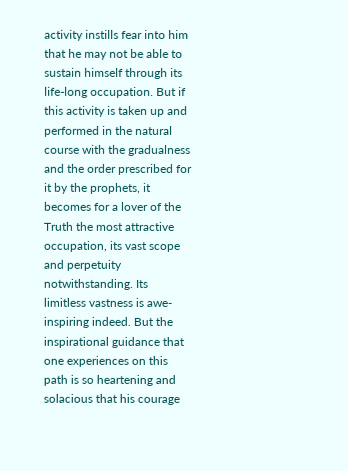activity instills fear into him that he may not be able to sustain himself through its life-long occupation. But if this activity is taken up and performed in the natural course with the gradualness and the order prescribed for it by the prophets, it becomes for a lover of the Truth the most attractive occupation, its vast scope and perpetuity notwithstanding. Its limitless vastness is awe-inspiring indeed. But the inspirational guidance that one experiences on this path is so heartening and solacious that his courage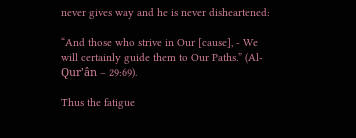never gives way and he is never disheartened:

“And those who strive in Our [cause], - We will certainly guide them to Our Paths.” (Al-Qur’ân – 29:69).

Thus the fatigue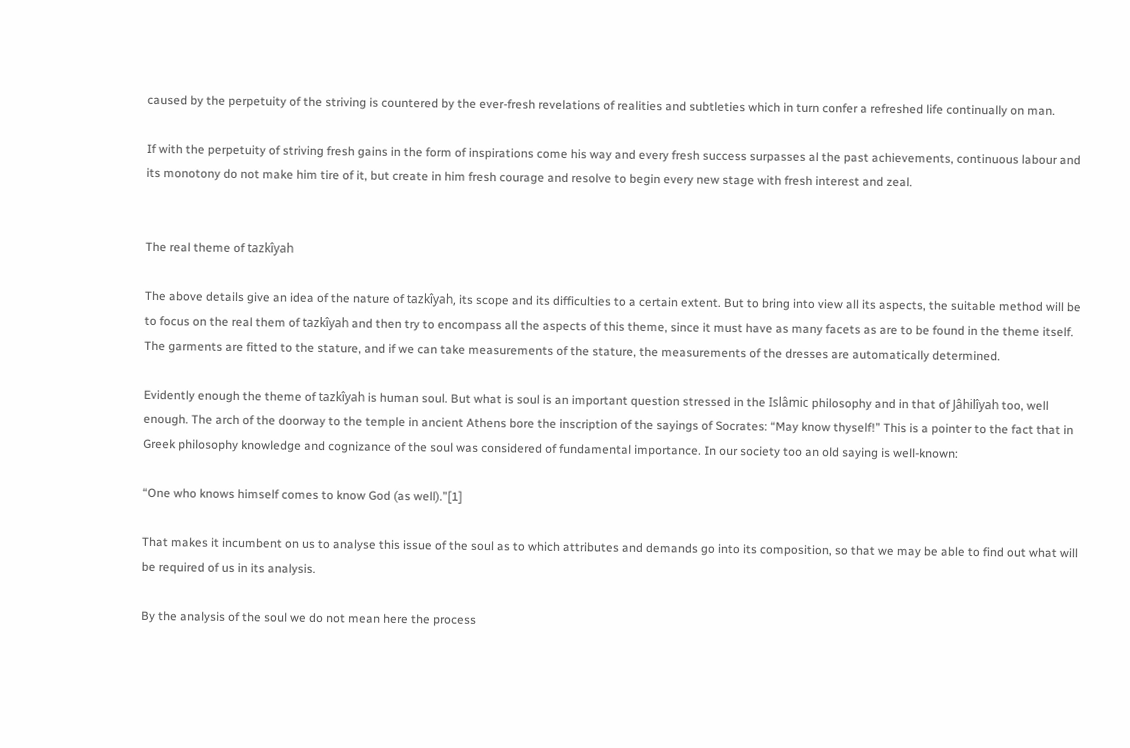caused by the perpetuity of the striving is countered by the ever-fresh revelations of realities and subtleties which in turn confer a refreshed life continually on man.

If with the perpetuity of striving fresh gains in the form of inspirations come his way and every fresh success surpasses al the past achievements, continuous labour and its monotony do not make him tire of it, but create in him fresh courage and resolve to begin every new stage with fresh interest and zeal.


The real theme of tazkîyah

The above details give an idea of the nature of tazkîyah, its scope and its difficulties to a certain extent. But to bring into view all its aspects, the suitable method will be to focus on the real them of tazkîyah and then try to encompass all the aspects of this theme, since it must have as many facets as are to be found in the theme itself. The garments are fitted to the stature, and if we can take measurements of the stature, the measurements of the dresses are automatically determined.

Evidently enough the theme of tazkîyah is human soul. But what is soul is an important question stressed in the Islâmic philosophy and in that of Jâhilîyah too, well enough. The arch of the doorway to the temple in ancient Athens bore the inscription of the sayings of Socrates: “May know thyself!” This is a pointer to the fact that in Greek philosophy knowledge and cognizance of the soul was considered of fundamental importance. In our society too an old saying is well-known:

“One who knows himself comes to know God (as well).”[1]

That makes it incumbent on us to analyse this issue of the soul as to which attributes and demands go into its composition, so that we may be able to find out what will be required of us in its analysis.

By the analysis of the soul we do not mean here the process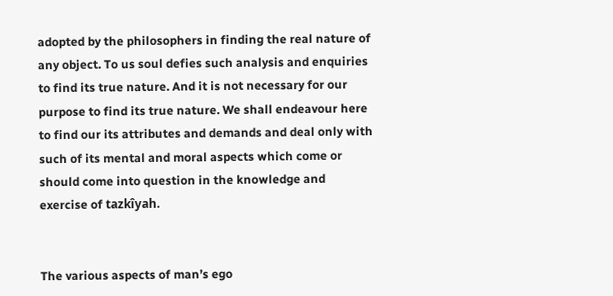adopted by the philosophers in finding the real nature of any object. To us soul defies such analysis and enquiries to find its true nature. And it is not necessary for our purpose to find its true nature. We shall endeavour here to find our its attributes and demands and deal only with such of its mental and moral aspects which come or should come into question in the knowledge and exercise of tazkîyah.


The various aspects of man’s ego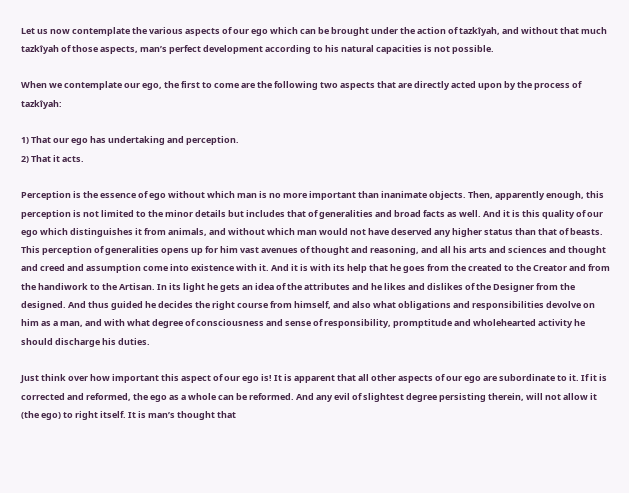Let us now contemplate the various aspects of our ego which can be brought under the action of tazkîyah, and without that much tazkîyah of those aspects, man’s perfect development according to his natural capacities is not possible.

When we contemplate our ego, the first to come are the following two aspects that are directly acted upon by the process of tazkîyah:

1) That our ego has undertaking and perception.
2) That it acts.

Perception is the essence of ego without which man is no more important than inanimate objects. Then, apparently enough, this perception is not limited to the minor details but includes that of generalities and broad facts as well. And it is this quality of our ego which distinguishes it from animals, and without which man would not have deserved any higher status than that of beasts. This perception of generalities opens up for him vast avenues of thought and reasoning, and all his arts and sciences and thought and creed and assumption come into existence with it. And it is with its help that he goes from the created to the Creator and from the handiwork to the Artisan. In its light he gets an idea of the attributes and he likes and dislikes of the Designer from the designed. And thus guided he decides the right course from himself, and also what obligations and responsibilities devolve on him as a man, and with what degree of consciousness and sense of responsibility, promptitude and wholehearted activity he should discharge his duties.

Just think over how important this aspect of our ego is! It is apparent that all other aspects of our ego are subordinate to it. If it is corrected and reformed, the ego as a whole can be reformed. And any evil of slightest degree persisting therein, will not allow it (the ego) to right itself. It is man’s thought that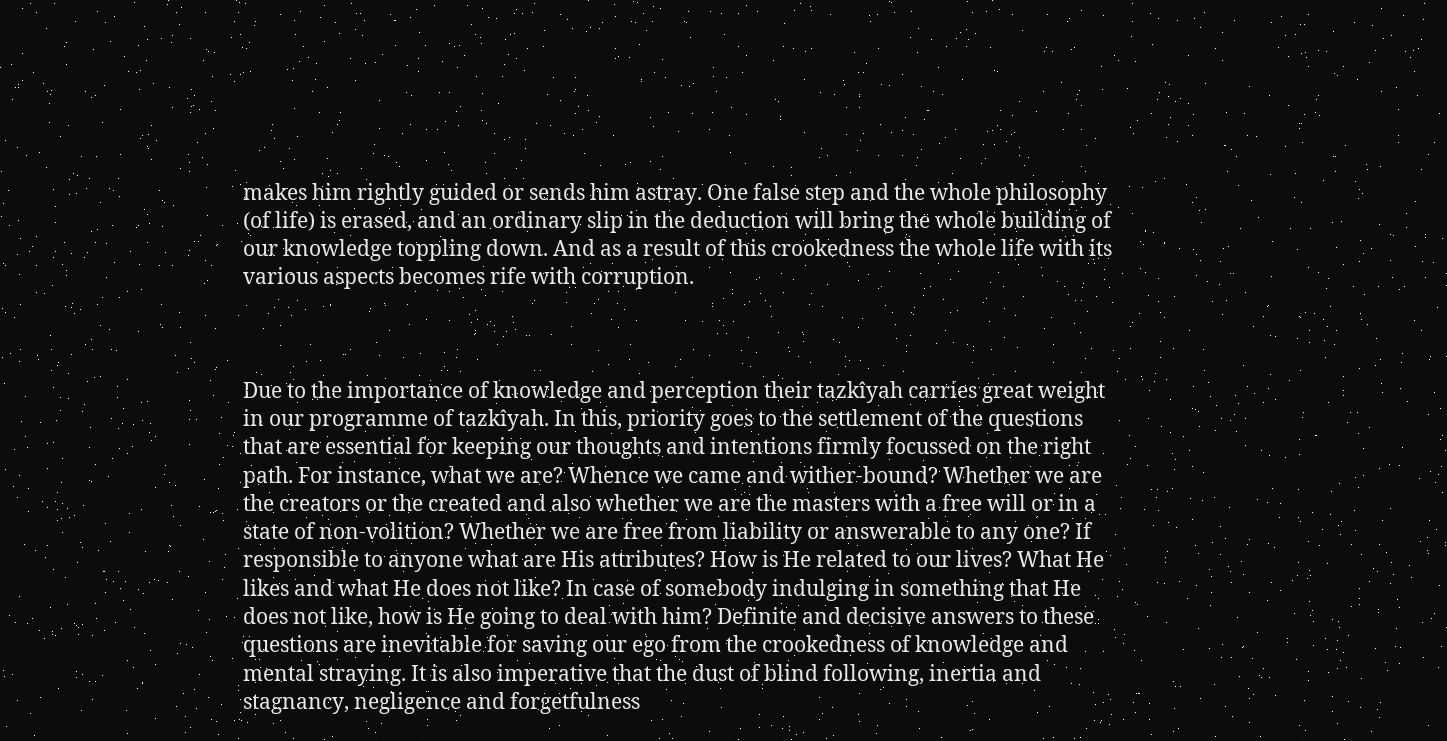makes him rightly guided or sends him astray. One false step and the whole philosophy (of life) is erased, and an ordinary slip in the deduction will bring the whole building of our knowledge toppling down. And as a result of this crookedness the whole life with its various aspects becomes rife with corruption.



Due to the importance of knowledge and perception their tazkîyah carries great weight in our programme of tazkîyah. In this, priority goes to the settlement of the questions that are essential for keeping our thoughts and intentions firmly focussed on the right path. For instance, what we are? Whence we came and wither-bound? Whether we are the creators or the created and also whether we are the masters with a free will or in a state of non-volition? Whether we are free from liability or answerable to any one? If responsible to anyone what are His attributes? How is He related to our lives? What He likes and what He does not like? In case of somebody indulging in something that He does not like, how is He going to deal with him? Definite and decisive answers to these questions are inevitable for saving our ego from the crookedness of knowledge and mental straying. It is also imperative that the dust of blind following, inertia and stagnancy, negligence and forgetfulness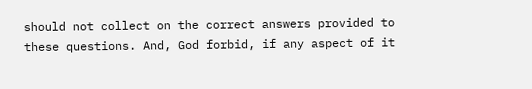should not collect on the correct answers provided to these questions. And, God forbid, if any aspect of it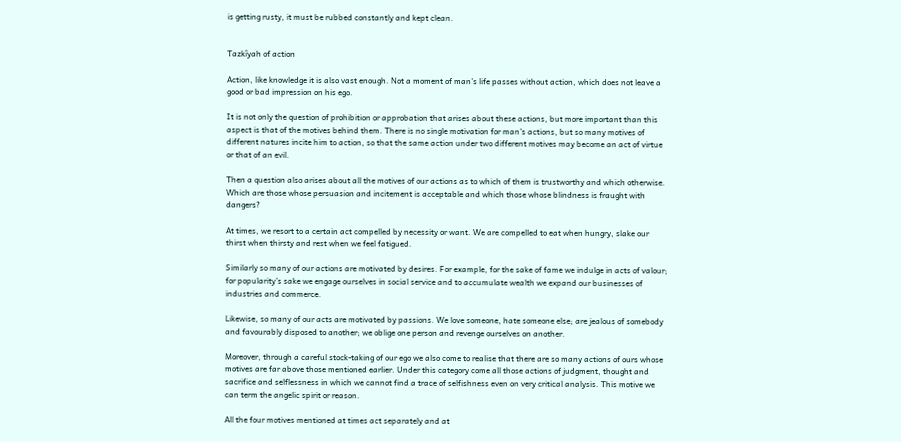is getting rusty, it must be rubbed constantly and kept clean.


Tazkîyah of action

Action, like knowledge it is also vast enough. Not a moment of man’s life passes without action, which does not leave a good or bad impression on his ego.

It is not only the question of prohibition or approbation that arises about these actions, but more important than this aspect is that of the motives behind them. There is no single motivation for man’s actions, but so many motives of different natures incite him to action, so that the same action under two different motives may become an act of virtue or that of an evil.

Then a question also arises about all the motives of our actions as to which of them is trustworthy and which otherwise. Which are those whose persuasion and incitement is acceptable and which those whose blindness is fraught with dangers?

At times, we resort to a certain act compelled by necessity or want. We are compelled to eat when hungry, slake our thirst when thirsty and rest when we feel fatigued.

Similarly so many of our actions are motivated by desires. For example, for the sake of fame we indulge in acts of valour; for popularity’s sake we engage ourselves in social service and to accumulate wealth we expand our businesses of industries and commerce.

Likewise, so many of our acts are motivated by passions. We love someone, hate someone else; are jealous of somebody and favourably disposed to another; we oblige one person and revenge ourselves on another.

Moreover, through a careful stock-taking of our ego we also come to realise that there are so many actions of ours whose motives are far above those mentioned earlier. Under this category come all those actions of judgment, thought and sacrifice and selflessness in which we cannot find a trace of selfishness even on very critical analysis. This motive we can term the angelic spirit or reason.

All the four motives mentioned at times act separately and at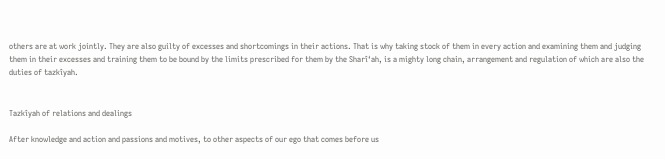others are at work jointly. They are also guilty of excesses and shortcomings in their actions. That is why taking stock of them in every action and examining them and judging them in their excesses and training them to be bound by the limits prescribed for them by the Sharî‘ah, is a mighty long chain, arrangement and regulation of which are also the duties of tazkîyah.


Tazkîyah of relations and dealings

After knowledge and action and passions and motives, to other aspects of our ego that comes before us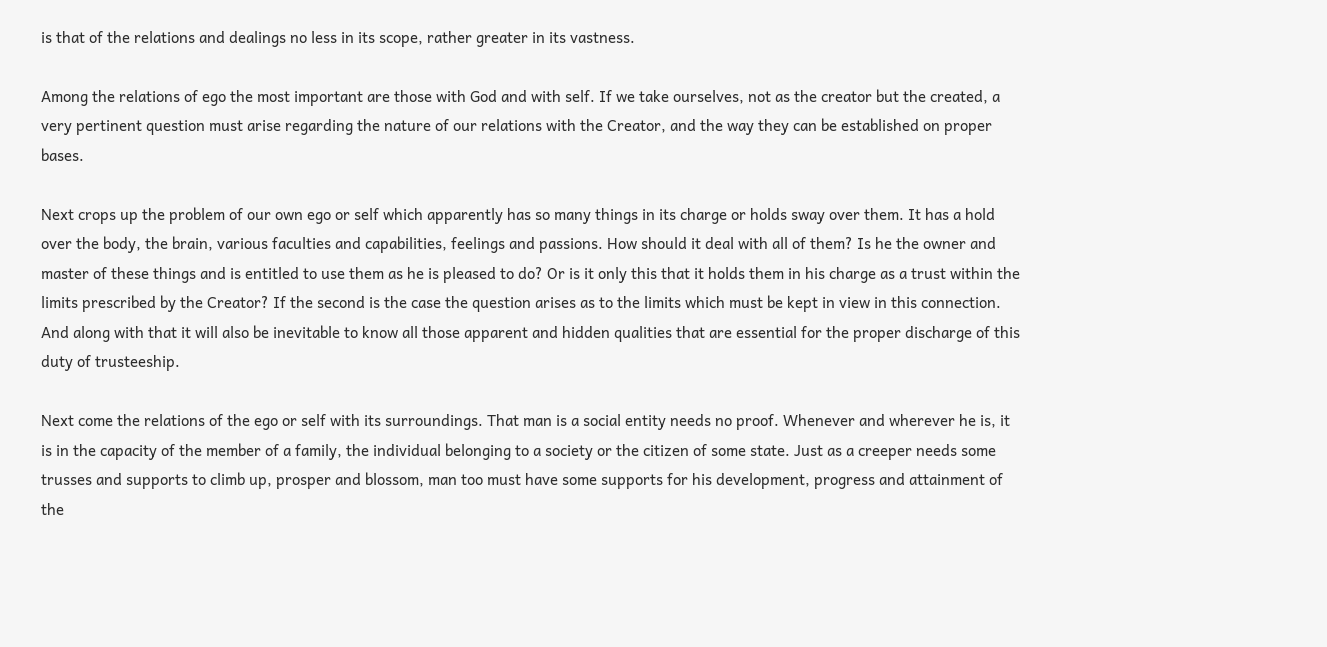is that of the relations and dealings no less in its scope, rather greater in its vastness.

Among the relations of ego the most important are those with God and with self. If we take ourselves, not as the creator but the created, a very pertinent question must arise regarding the nature of our relations with the Creator, and the way they can be established on proper bases.

Next crops up the problem of our own ego or self which apparently has so many things in its charge or holds sway over them. It has a hold over the body, the brain, various faculties and capabilities, feelings and passions. How should it deal with all of them? Is he the owner and master of these things and is entitled to use them as he is pleased to do? Or is it only this that it holds them in his charge as a trust within the limits prescribed by the Creator? If the second is the case the question arises as to the limits which must be kept in view in this connection. And along with that it will also be inevitable to know all those apparent and hidden qualities that are essential for the proper discharge of this duty of trusteeship.

Next come the relations of the ego or self with its surroundings. That man is a social entity needs no proof. Whenever and wherever he is, it is in the capacity of the member of a family, the individual belonging to a society or the citizen of some state. Just as a creeper needs some trusses and supports to climb up, prosper and blossom, man too must have some supports for his development, progress and attainment of the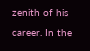zenith of his career. In the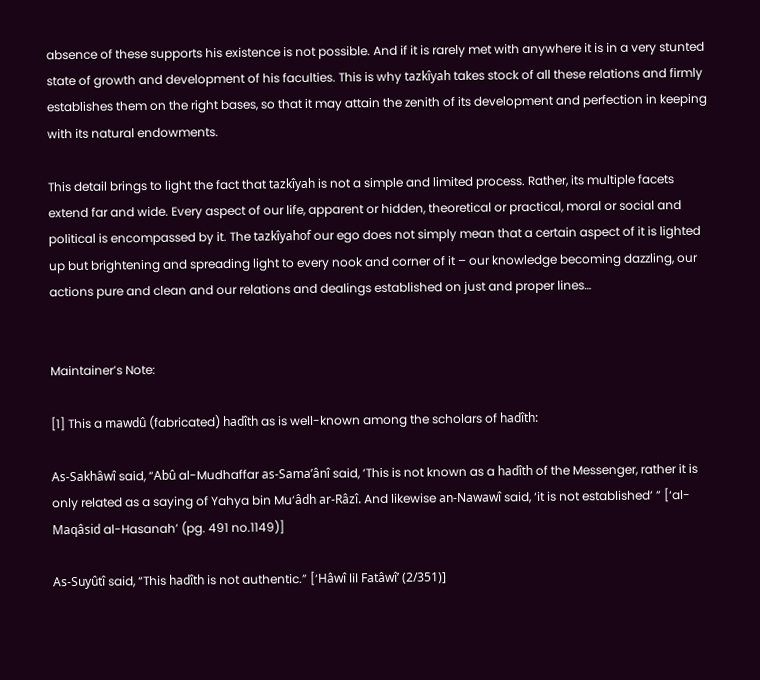absence of these supports his existence is not possible. And if it is rarely met with anywhere it is in a very stunted state of growth and development of his faculties. This is why tazkîyah takes stock of all these relations and firmly establishes them on the right bases, so that it may attain the zenith of its development and perfection in keeping with its natural endowments.

This detail brings to light the fact that tazkîyah is not a simple and limited process. Rather, its multiple facets extend far and wide. Every aspect of our life, apparent or hidden, theoretical or practical, moral or social and political is encompassed by it. The tazkîyahof our ego does not simply mean that a certain aspect of it is lighted up but brightening and spreading light to every nook and corner of it – our knowledge becoming dazzling, our actions pure and clean and our relations and dealings established on just and proper lines…


Maintainer’s Note:

[1] This a mawdû (fabricated) hadîth as is well-known among the scholars of hadîth:

As-Sakhâwî said, “Abû al-Mudhaffar as-Sama’ânî said, ‘This is not known as a hadîth of the Messenger, rather it is only related as a saying of Yahya bin Mu‘âdh ar-Râzî. And likewise an-Nawawî said, ‘it is not established’ ” [‘al-Maqâsid al-Hasanah’ (pg. 491 no.1149)]

As-Suyûtî said, “This hadîth is not authentic.” [‘Hâwî lil Fatâwî’ (2/351)]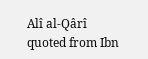Alî al-Qârî quoted from Ibn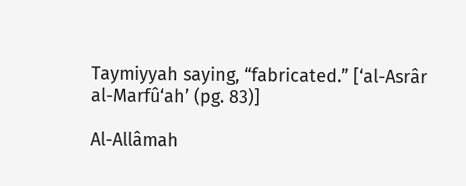Taymiyyah saying, “fabricated.” [‘al-Asrâr al-Marfû‘ah’ (pg. 83)]

Al-Allâmah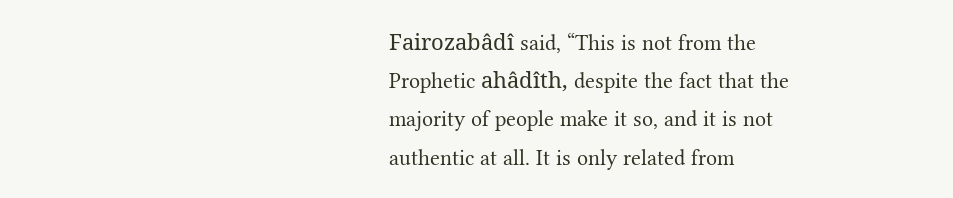Fairozabâdî said, “This is not from the Prophetic ahâdîth, despite the fact that the majority of people make it so, and it is not authentic at all. It is only related from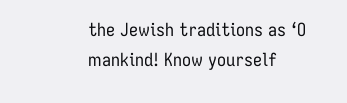the Jewish traditions as ‘O mankind! Know yourself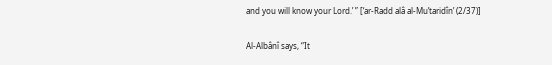and you will know your Lord.’ ” [‘ar-Radd alâ al-Mu’taridîn’ (2/37)]

Al-Albânî says, “It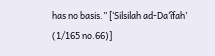has no basis.” [‘Silsilah ad-Da‘îfah’ (1/165 no.66)]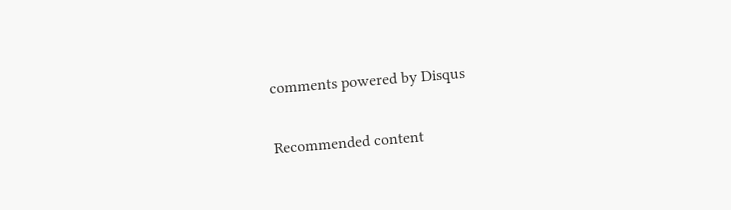comments powered by Disqus

Recommended content